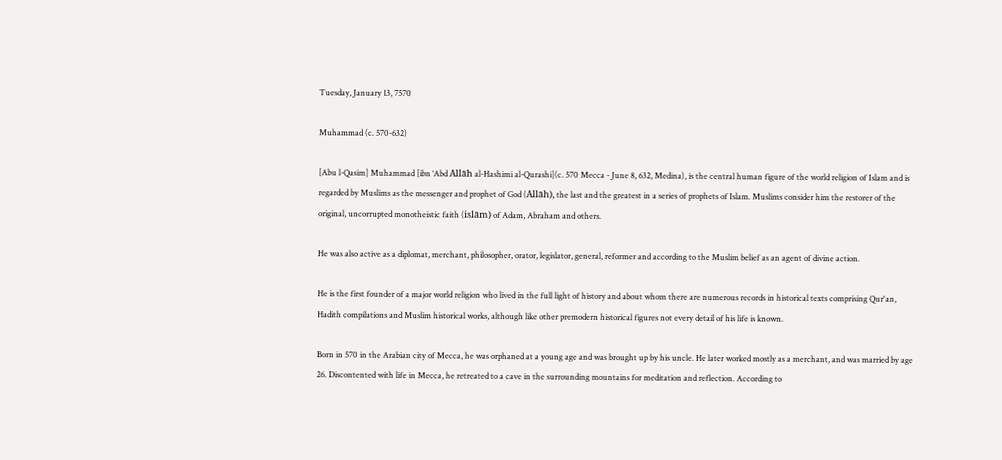Tuesday, January 13, 7570

Muhammad (c. 570-632)

[Abu l-Qasim] Muhammad [ibn ‘Abd Allāh al-Hashimi al-Qurashi](c. 570 Mecca - June 8, 632, Medina), is the central human figure of the world religion of Islam and is regarded by Muslims as the messenger and prophet of God (Allāh), the last and the greatest in a series of prophets of Islam. Muslims consider him the restorer of the original, uncorrupted monotheistic faith (islām) of Adam, Abraham and others.

He was also active as a diplomat, merchant, philosopher, orator, legislator, general, reformer and according to the Muslim belief as an agent of divine action.

He is the first founder of a major world religion who lived in the full light of history and about whom there are numerous records in historical texts comprising Qur'an, Hadith compilations and Muslim historical works, although like other premodern historical figures not every detail of his life is known.

Born in 570 in the Arabian city of Mecca, he was orphaned at a young age and was brought up by his uncle. He later worked mostly as a merchant, and was married by age 26. Discontented with life in Mecca, he retreated to a cave in the surrounding mountains for meditation and reflection. According to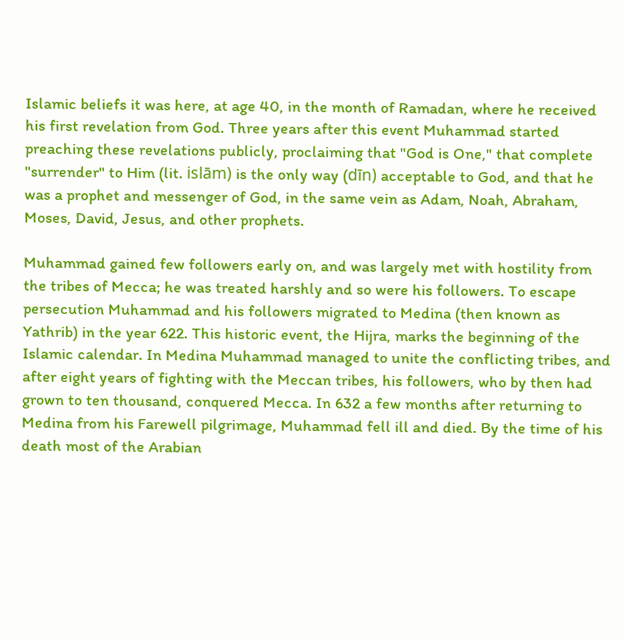Islamic beliefs it was here, at age 40, in the month of Ramadan, where he received his first revelation from God. Three years after this event Muhammad started preaching these revelations publicly, proclaiming that "God is One," that complete "surrender" to Him (lit. islām) is the only way (dīn) acceptable to God, and that he was a prophet and messenger of God, in the same vein as Adam, Noah, Abraham, Moses, David, Jesus, and other prophets.

Muhammad gained few followers early on, and was largely met with hostility from the tribes of Mecca; he was treated harshly and so were his followers. To escape persecution Muhammad and his followers migrated to Medina (then known as Yathrib) in the year 622. This historic event, the Hijra, marks the beginning of the Islamic calendar. In Medina Muhammad managed to unite the conflicting tribes, and after eight years of fighting with the Meccan tribes, his followers, who by then had grown to ten thousand, conquered Mecca. In 632 a few months after returning to Medina from his Farewell pilgrimage, Muhammad fell ill and died. By the time of his death most of the Arabian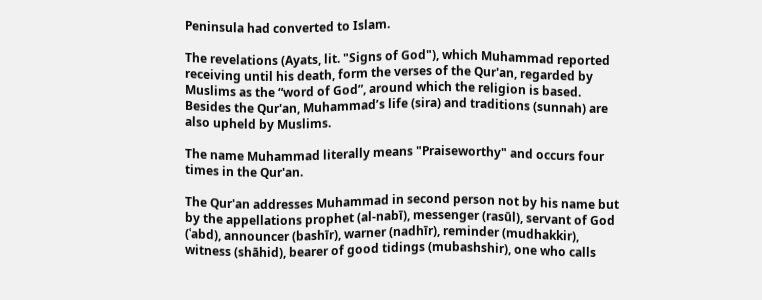Peninsula had converted to Islam.

The revelations (Ayats, lit. "Signs of God"), which Muhammad reported receiving until his death, form the verses of the Qur'an, regarded by Muslims as the “word of God”, around which the religion is based. Besides the Qur'an, Muhammad’s life (sira) and traditions (sunnah) are also upheld by Muslims.

The name Muhammad literally means "Praiseworthy" and occurs four times in the Qur'an.

The Qur'an addresses Muhammad in second person not by his name but by the appellations prophet (al-nabī), messenger (rasūl), servant of God (ʿabd), announcer (bashīr), warner (nadhīr), reminder (mudhakkir), witness (shāhid), bearer of good tidings (mubashshir), one who calls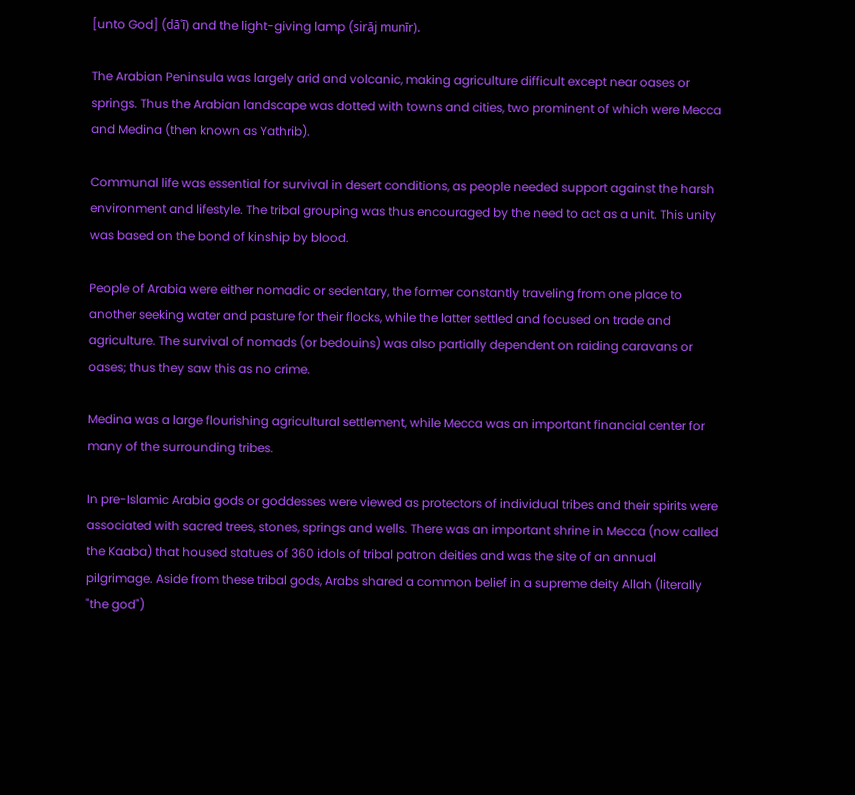[unto God] (dāʿī) and the light-giving lamp (sirāj munīr).

The Arabian Peninsula was largely arid and volcanic, making agriculture difficult except near oases or springs. Thus the Arabian landscape was dotted with towns and cities, two prominent of which were Mecca and Medina (then known as Yathrib).

Communal life was essential for survival in desert conditions, as people needed support against the harsh environment and lifestyle. The tribal grouping was thus encouraged by the need to act as a unit. This unity was based on the bond of kinship by blood.

People of Arabia were either nomadic or sedentary, the former constantly traveling from one place to another seeking water and pasture for their flocks, while the latter settled and focused on trade and agriculture. The survival of nomads (or bedouins) was also partially dependent on raiding caravans or oases; thus they saw this as no crime.

Medina was a large flourishing agricultural settlement, while Mecca was an important financial center for many of the surrounding tribes.

In pre-Islamic Arabia gods or goddesses were viewed as protectors of individual tribes and their spirits were associated with sacred trees, stones, springs and wells. There was an important shrine in Mecca (now called the Kaaba) that housed statues of 360 idols of tribal patron deities and was the site of an annual pilgrimage. Aside from these tribal gods, Arabs shared a common belief in a supreme deity Allah (literally "the god")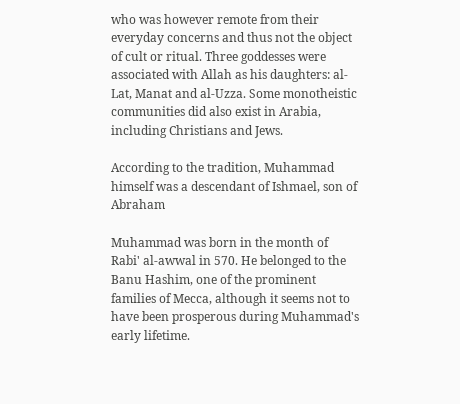who was however remote from their everyday concerns and thus not the object of cult or ritual. Three goddesses were associated with Allah as his daughters: al-Lat, Manat and al-Uzza. Some monotheistic communities did also exist in Arabia, including Christians and Jews.

According to the tradition, Muhammad himself was a descendant of Ishmael, son of Abraham

Muhammad was born in the month of Rabi' al-awwal in 570. He belonged to the Banu Hashim, one of the prominent families of Mecca, although it seems not to have been prosperous during Muhammad's early lifetime.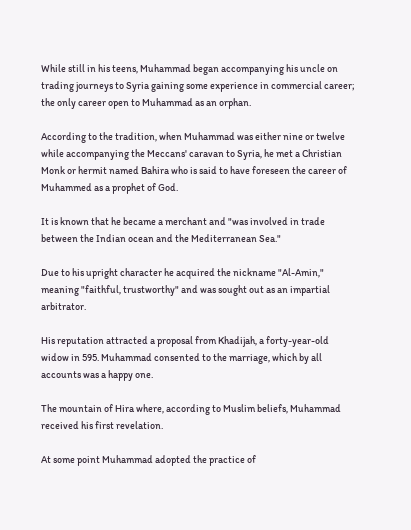While still in his teens, Muhammad began accompanying his uncle on trading journeys to Syria gaining some experience in commercial career; the only career open to Muhammad as an orphan.

According to the tradition, when Muhammad was either nine or twelve while accompanying the Meccans' caravan to Syria, he met a Christian Monk or hermit named Bahira who is said to have foreseen the career of Muhammed as a prophet of God.

It is known that he became a merchant and "was involved in trade between the Indian ocean and the Mediterranean Sea."

Due to his upright character he acquired the nickname "Al-Amin," meaning "faithful, trustworthy" and was sought out as an impartial arbitrator.

His reputation attracted a proposal from Khadijah, a forty-year-old widow in 595. Muhammad consented to the marriage, which by all accounts was a happy one.

The mountain of Hira where, according to Muslim beliefs, Muhammad received his first revelation.

At some point Muhammad adopted the practice of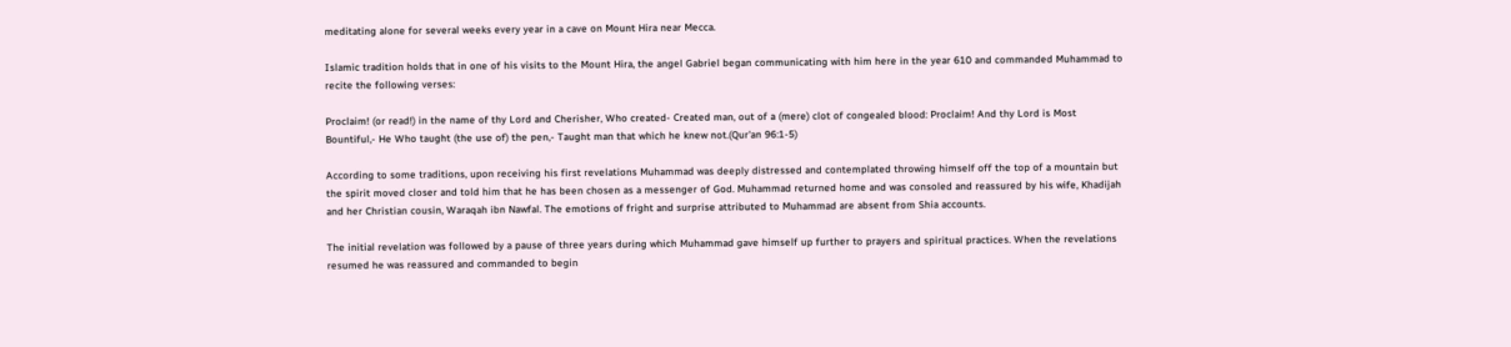meditating alone for several weeks every year in a cave on Mount Hira near Mecca.

Islamic tradition holds that in one of his visits to the Mount Hira, the angel Gabriel began communicating with him here in the year 610 and commanded Muhammad to recite the following verses:

Proclaim! (or read!) in the name of thy Lord and Cherisher, Who created- Created man, out of a (mere) clot of congealed blood: Proclaim! And thy Lord is Most Bountiful,- He Who taught (the use of) the pen,- Taught man that which he knew not.(Qur'an 96:1-5)

According to some traditions, upon receiving his first revelations Muhammad was deeply distressed and contemplated throwing himself off the top of a mountain but the spirit moved closer and told him that he has been chosen as a messenger of God. Muhammad returned home and was consoled and reassured by his wife, Khadijah and her Christian cousin, Waraqah ibn Nawfal. The emotions of fright and surprise attributed to Muhammad are absent from Shia accounts.

The initial revelation was followed by a pause of three years during which Muhammad gave himself up further to prayers and spiritual practices. When the revelations resumed he was reassured and commanded to begin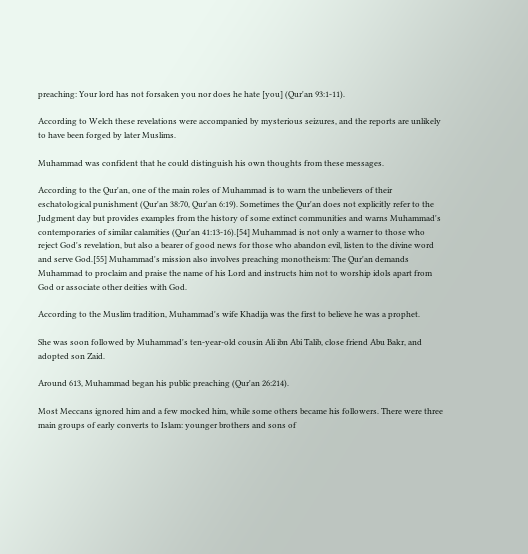preaching: Your lord has not forsaken you nor does he hate [you] (Qur'an 93:1-11).

According to Welch these revelations were accompanied by mysterious seizures, and the reports are unlikely to have been forged by later Muslims.

Muhammad was confident that he could distinguish his own thoughts from these messages.

According to the Qur'an, one of the main roles of Muhammad is to warn the unbelievers of their eschatological punishment (Qur'an 38:70, Qur'an 6:19). Sometimes the Qur'an does not explicitly refer to the Judgment day but provides examples from the history of some extinct communities and warns Muhammad's contemporaries of similar calamities (Qur'an 41:13-16).[54] Muhammad is not only a warner to those who reject God's revelation, but also a bearer of good news for those who abandon evil, listen to the divine word and serve God.[55] Muhammad's mission also involves preaching monotheism: The Qur'an demands Muhammad to proclaim and praise the name of his Lord and instructs him not to worship idols apart from God or associate other deities with God.

According to the Muslim tradition, Muhammad's wife Khadija was the first to believe he was a prophet.

She was soon followed by Muhammad's ten-year-old cousin Ali ibn Abi Talib, close friend Abu Bakr, and adopted son Zaid.

Around 613, Muhammad began his public preaching (Qur'an 26:214).

Most Meccans ignored him and a few mocked him, while some others became his followers. There were three main groups of early converts to Islam: younger brothers and sons of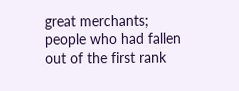great merchants; people who had fallen out of the first rank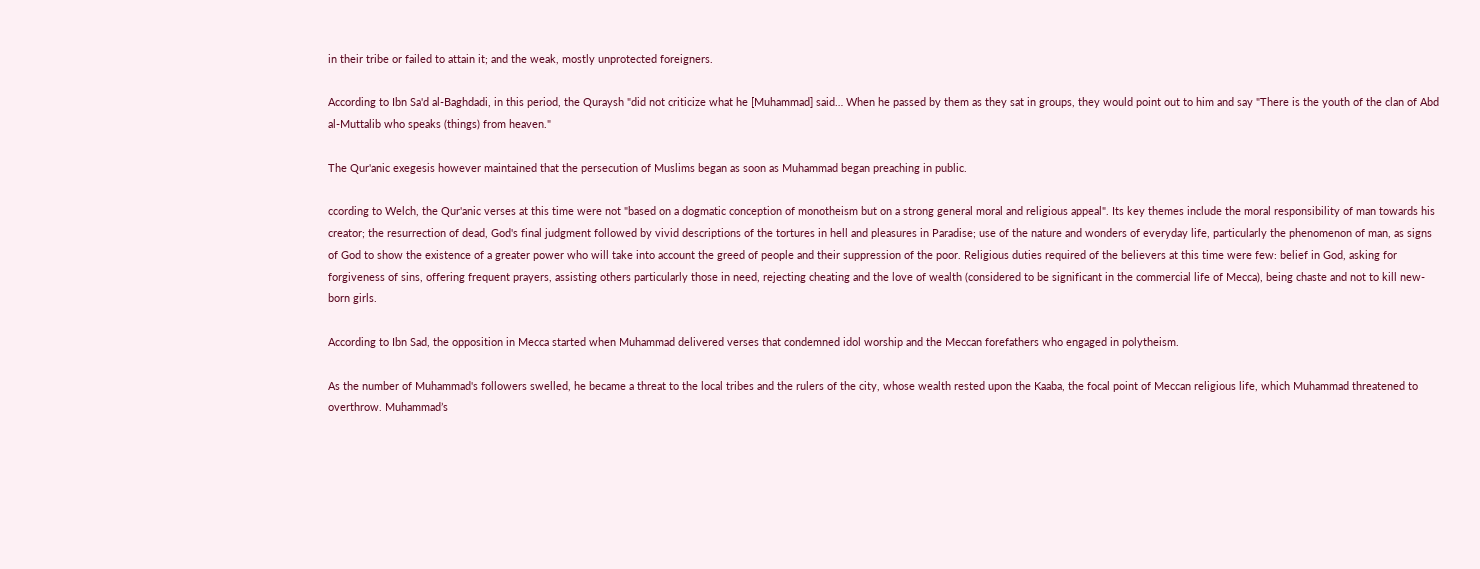in their tribe or failed to attain it; and the weak, mostly unprotected foreigners.

According to Ibn Sa'd al-Baghdadi, in this period, the Quraysh "did not criticize what he [Muhammad] said… When he passed by them as they sat in groups, they would point out to him and say "There is the youth of the clan of Abd al-Muttalib who speaks (things) from heaven."

The Qur'anic exegesis however maintained that the persecution of Muslims began as soon as Muhammad began preaching in public.

ccording to Welch, the Qur'anic verses at this time were not "based on a dogmatic conception of monotheism but on a strong general moral and religious appeal". Its key themes include the moral responsibility of man towards his creator; the resurrection of dead, God's final judgment followed by vivid descriptions of the tortures in hell and pleasures in Paradise; use of the nature and wonders of everyday life, particularly the phenomenon of man, as signs of God to show the existence of a greater power who will take into account the greed of people and their suppression of the poor. Religious duties required of the believers at this time were few: belief in God, asking for forgiveness of sins, offering frequent prayers, assisting others particularly those in need, rejecting cheating and the love of wealth (considered to be significant in the commercial life of Mecca), being chaste and not to kill new-born girls.

According to Ibn Sad, the opposition in Mecca started when Muhammad delivered verses that condemned idol worship and the Meccan forefathers who engaged in polytheism.

As the number of Muhammad's followers swelled, he became a threat to the local tribes and the rulers of the city, whose wealth rested upon the Kaaba, the focal point of Meccan religious life, which Muhammad threatened to overthrow. Muhammad’s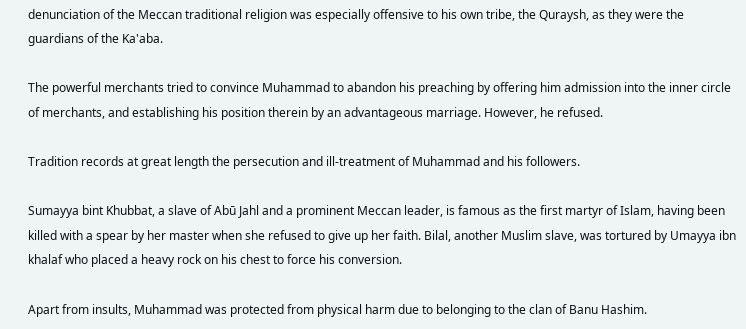denunciation of the Meccan traditional religion was especially offensive to his own tribe, the Quraysh, as they were the guardians of the Ka'aba.

The powerful merchants tried to convince Muhammad to abandon his preaching by offering him admission into the inner circle of merchants, and establishing his position therein by an advantageous marriage. However, he refused.

Tradition records at great length the persecution and ill-treatment of Muhammad and his followers.

Sumayya bint Khubbat, a slave of Abū Jahl and a prominent Meccan leader, is famous as the first martyr of Islam, having been killed with a spear by her master when she refused to give up her faith. Bilal, another Muslim slave, was tortured by Umayya ibn khalaf who placed a heavy rock on his chest to force his conversion.

Apart from insults, Muhammad was protected from physical harm due to belonging to the clan of Banu Hashim.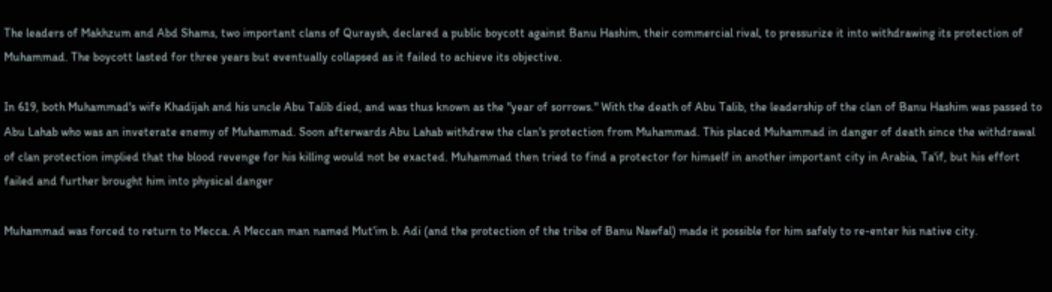The leaders of Makhzum and Abd Shams, two important clans of Quraysh, declared a public boycott against Banu Hashim, their commercial rival, to pressurize it into withdrawing its protection of Muhammad. The boycott lasted for three years but eventually collapsed as it failed to achieve its objective.

In 619, both Muhammad's wife Khadijah and his uncle Abu Talib died, and was thus known as the "year of sorrows." With the death of Abu Talib, the leadership of the clan of Banu Hashim was passed to Abu Lahab who was an inveterate enemy of Muhammad. Soon afterwards Abu Lahab withdrew the clan's protection from Muhammad. This placed Muhammad in danger of death since the withdrawal of clan protection implied that the blood revenge for his killing would not be exacted. Muhammad then tried to find a protector for himself in another important city in Arabia, Ta'if, but his effort failed and further brought him into physical danger

Muhammad was forced to return to Mecca. A Meccan man named Mut'im b. Adi (and the protection of the tribe of Banu Nawfal) made it possible for him safely to re-enter his native city.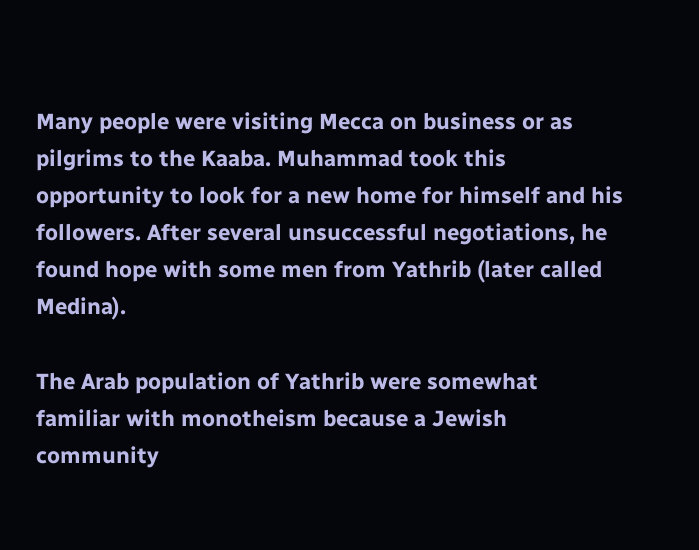Many people were visiting Mecca on business or as pilgrims to the Kaaba. Muhammad took this opportunity to look for a new home for himself and his followers. After several unsuccessful negotiations, he found hope with some men from Yathrib (later called Medina).

The Arab population of Yathrib were somewhat familiar with monotheism because a Jewish community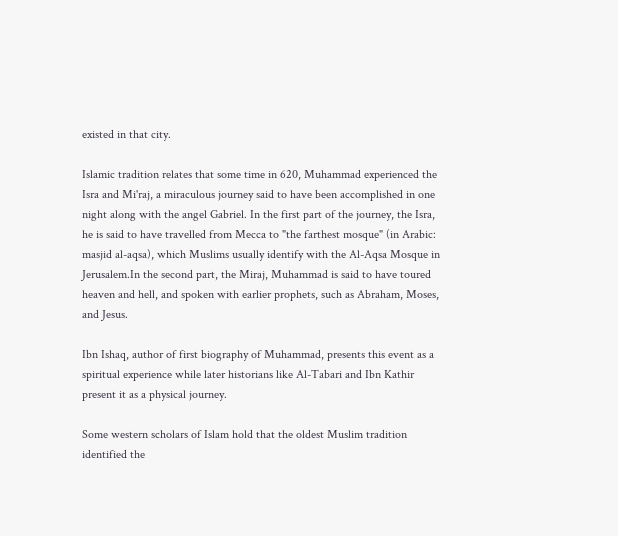existed in that city.

Islamic tradition relates that some time in 620, Muhammad experienced the Isra and Mi'raj, a miraculous journey said to have been accomplished in one night along with the angel Gabriel. In the first part of the journey, the Isra, he is said to have travelled from Mecca to "the farthest mosque" (in Arabic: masjid al-aqsa), which Muslims usually identify with the Al-Aqsa Mosque in Jerusalem.In the second part, the Miraj, Muhammad is said to have toured heaven and hell, and spoken with earlier prophets, such as Abraham, Moses, and Jesus.

Ibn Ishaq, author of first biography of Muhammad, presents this event as a spiritual experience while later historians like Al-Tabari and Ibn Kathir present it as a physical journey.

Some western scholars of Islam hold that the oldest Muslim tradition identified the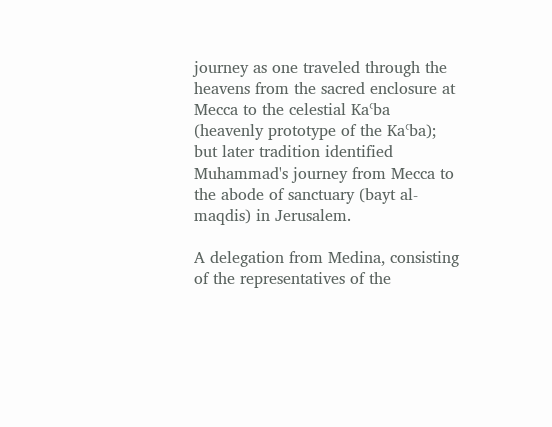journey as one traveled through the heavens from the sacred enclosure at Mecca to the celestial Kaʿba (heavenly prototype of the Kaʿba); but later tradition identified Muhammad's journey from Mecca to the abode of sanctuary (bayt al-maqdis) in Jerusalem.

A delegation from Medina, consisting of the representatives of the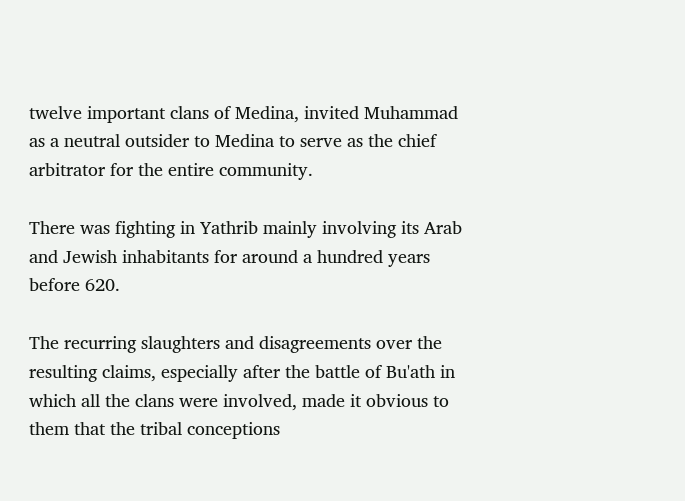twelve important clans of Medina, invited Muhammad as a neutral outsider to Medina to serve as the chief arbitrator for the entire community.

There was fighting in Yathrib mainly involving its Arab and Jewish inhabitants for around a hundred years before 620.

The recurring slaughters and disagreements over the resulting claims, especially after the battle of Bu'ath in which all the clans were involved, made it obvious to them that the tribal conceptions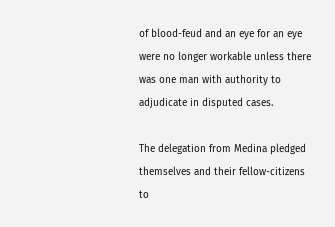of blood-feud and an eye for an eye were no longer workable unless there was one man with authority to adjudicate in disputed cases.

The delegation from Medina pledged themselves and their fellow-citizens to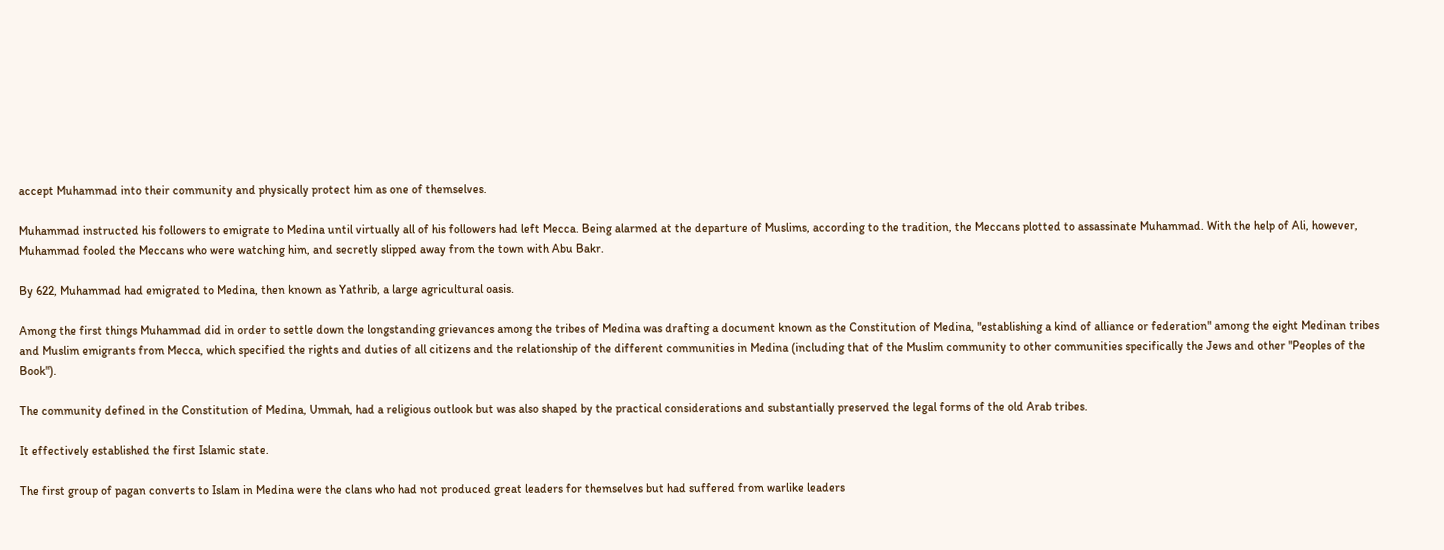accept Muhammad into their community and physically protect him as one of themselves.

Muhammad instructed his followers to emigrate to Medina until virtually all of his followers had left Mecca. Being alarmed at the departure of Muslims, according to the tradition, the Meccans plotted to assassinate Muhammad. With the help of Ali, however, Muhammad fooled the Meccans who were watching him, and secretly slipped away from the town with Abu Bakr.

By 622, Muhammad had emigrated to Medina, then known as Yathrib, a large agricultural oasis.

Among the first things Muhammad did in order to settle down the longstanding grievances among the tribes of Medina was drafting a document known as the Constitution of Medina, "establishing a kind of alliance or federation" among the eight Medinan tribes and Muslim emigrants from Mecca, which specified the rights and duties of all citizens and the relationship of the different communities in Medina (including that of the Muslim community to other communities specifically the Jews and other "Peoples of the Book").

The community defined in the Constitution of Medina, Ummah, had a religious outlook but was also shaped by the practical considerations and substantially preserved the legal forms of the old Arab tribes.

It effectively established the first Islamic state.

The first group of pagan converts to Islam in Medina were the clans who had not produced great leaders for themselves but had suffered from warlike leaders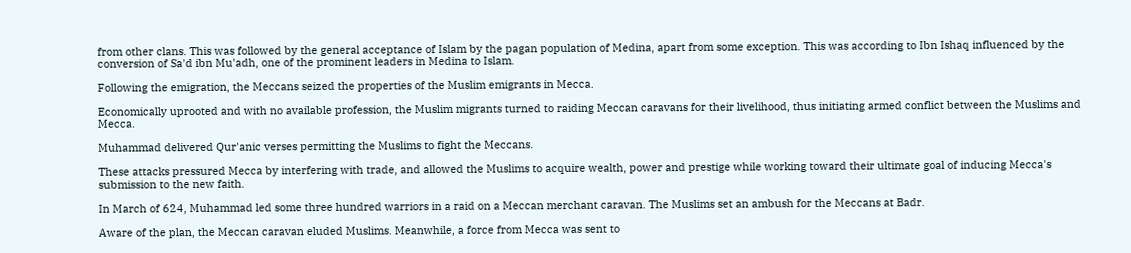from other clans. This was followed by the general acceptance of Islam by the pagan population of Medina, apart from some exception. This was according to Ibn Ishaq influenced by the conversion of Sa'd ibn Mu'adh, one of the prominent leaders in Medina to Islam.

Following the emigration, the Meccans seized the properties of the Muslim emigrants in Mecca.

Economically uprooted and with no available profession, the Muslim migrants turned to raiding Meccan caravans for their livelihood, thus initiating armed conflict between the Muslims and Mecca.

Muhammad delivered Qur'anic verses permitting the Muslims to fight the Meccans.

These attacks pressured Mecca by interfering with trade, and allowed the Muslims to acquire wealth, power and prestige while working toward their ultimate goal of inducing Mecca's submission to the new faith.

In March of 624, Muhammad led some three hundred warriors in a raid on a Meccan merchant caravan. The Muslims set an ambush for the Meccans at Badr.

Aware of the plan, the Meccan caravan eluded Muslims. Meanwhile, a force from Mecca was sent to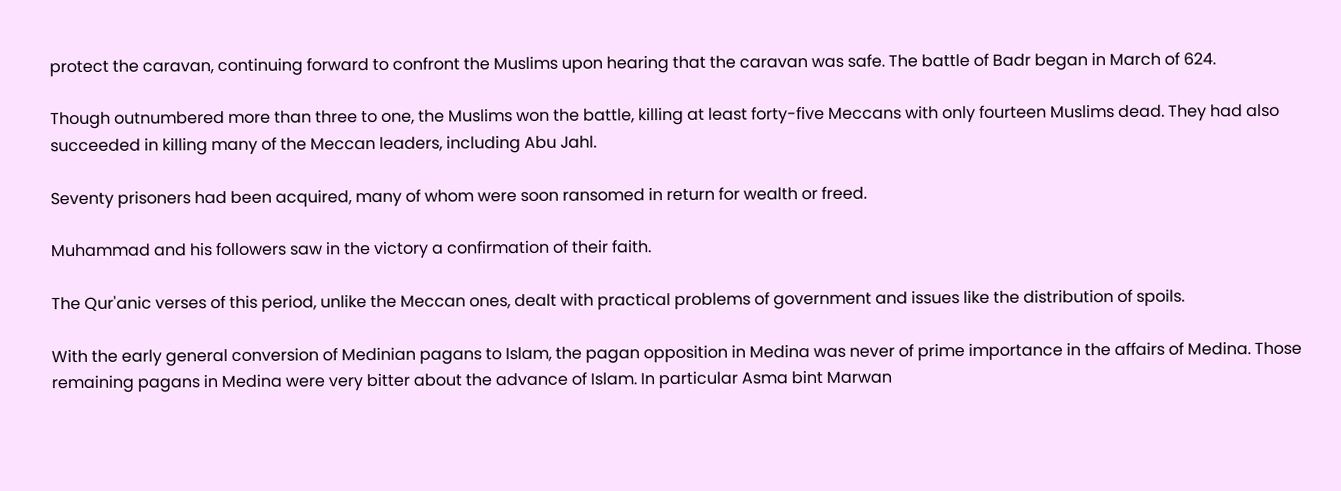protect the caravan, continuing forward to confront the Muslims upon hearing that the caravan was safe. The battle of Badr began in March of 624.

Though outnumbered more than three to one, the Muslims won the battle, killing at least forty-five Meccans with only fourteen Muslims dead. They had also succeeded in killing many of the Meccan leaders, including Abu Jahl.

Seventy prisoners had been acquired, many of whom were soon ransomed in return for wealth or freed.

Muhammad and his followers saw in the victory a confirmation of their faith.

The Qur'anic verses of this period, unlike the Meccan ones, dealt with practical problems of government and issues like the distribution of spoils.

With the early general conversion of Medinian pagans to Islam, the pagan opposition in Medina was never of prime importance in the affairs of Medina. Those remaining pagans in Medina were very bitter about the advance of Islam. In particular Asma bint Marwan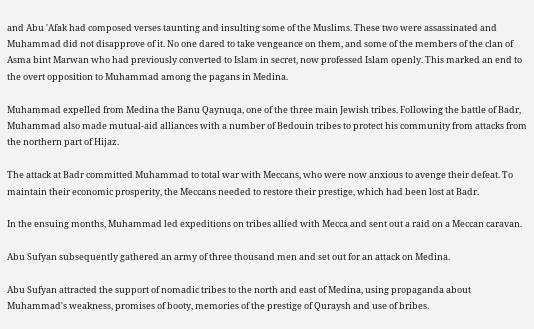and Abu 'Afak had composed verses taunting and insulting some of the Muslims. These two were assassinated and Muhammad did not disapprove of it. No one dared to take vengeance on them, and some of the members of the clan of Asma bint Marwan who had previously converted to Islam in secret, now professed Islam openly. This marked an end to the overt opposition to Muhammad among the pagans in Medina.

Muhammad expelled from Medina the Banu Qaynuqa, one of the three main Jewish tribes. Following the battle of Badr, Muhammad also made mutual-aid alliances with a number of Bedouin tribes to protect his community from attacks from the northern part of Hijaz.

The attack at Badr committed Muhammad to total war with Meccans, who were now anxious to avenge their defeat. To maintain their economic prosperity, the Meccans needed to restore their prestige, which had been lost at Badr.

In the ensuing months, Muhammad led expeditions on tribes allied with Mecca and sent out a raid on a Meccan caravan.

Abu Sufyan subsequently gathered an army of three thousand men and set out for an attack on Medina.

Abu Sufyan attracted the support of nomadic tribes to the north and east of Medina, using propaganda about Muhammad's weakness, promises of booty, memories of the prestige of Quraysh and use of bribes.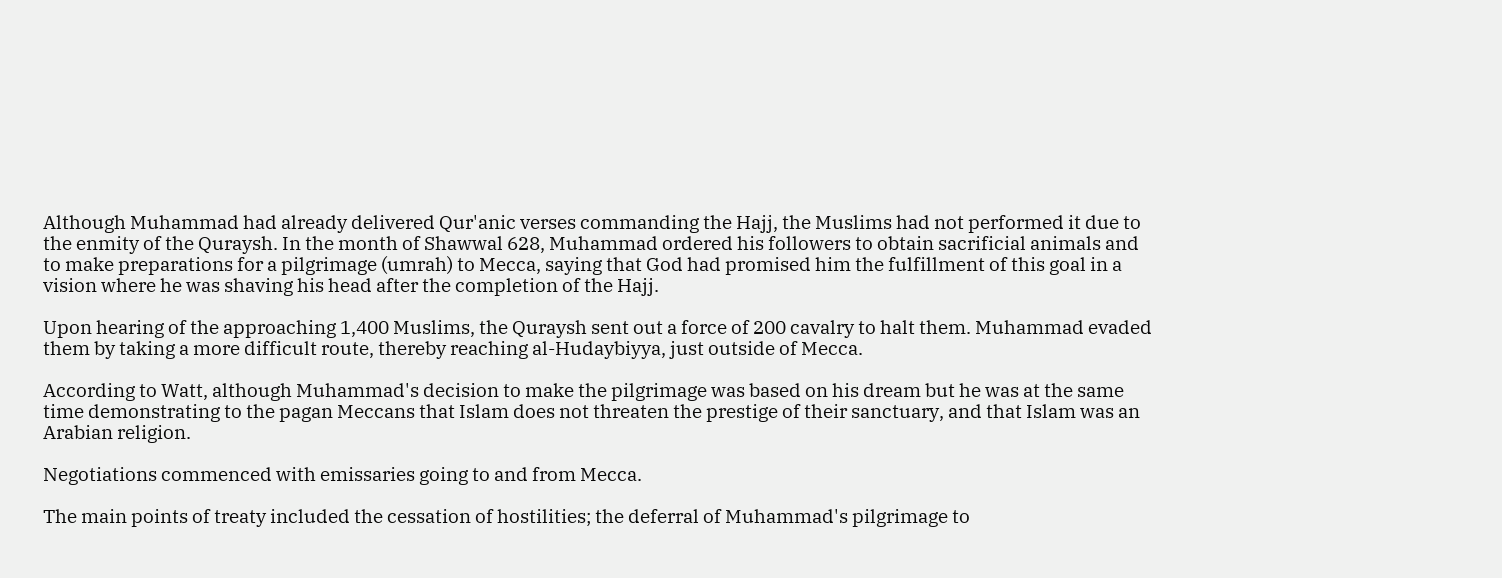Although Muhammad had already delivered Qur'anic verses commanding the Hajj, the Muslims had not performed it due to the enmity of the Quraysh. In the month of Shawwal 628, Muhammad ordered his followers to obtain sacrificial animals and to make preparations for a pilgrimage (umrah) to Mecca, saying that God had promised him the fulfillment of this goal in a vision where he was shaving his head after the completion of the Hajj.

Upon hearing of the approaching 1,400 Muslims, the Quraysh sent out a force of 200 cavalry to halt them. Muhammad evaded them by taking a more difficult route, thereby reaching al-Hudaybiyya, just outside of Mecca.

According to Watt, although Muhammad's decision to make the pilgrimage was based on his dream but he was at the same time demonstrating to the pagan Meccans that Islam does not threaten the prestige of their sanctuary, and that Islam was an Arabian religion.

Negotiations commenced with emissaries going to and from Mecca.

The main points of treaty included the cessation of hostilities; the deferral of Muhammad's pilgrimage to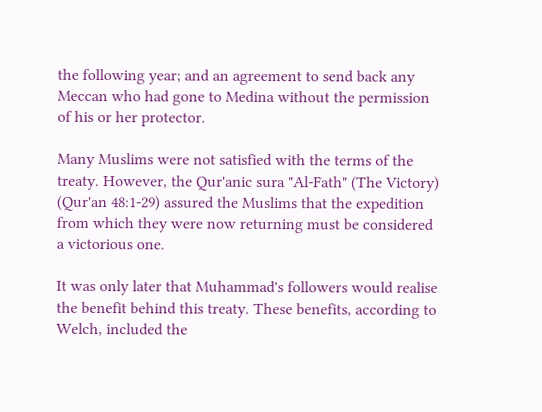the following year; and an agreement to send back any Meccan who had gone to Medina without the permission of his or her protector.

Many Muslims were not satisfied with the terms of the treaty. However, the Qur'anic sura "Al-Fath" (The Victory) (Qur'an 48:1-29) assured the Muslims that the expedition from which they were now returning must be considered a victorious one.

It was only later that Muhammad's followers would realise the benefit behind this treaty. These benefits, according to Welch, included the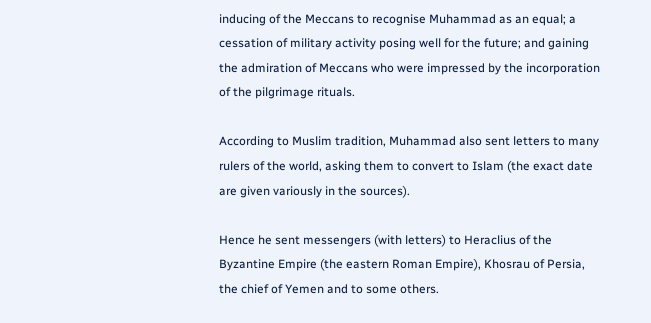inducing of the Meccans to recognise Muhammad as an equal; a cessation of military activity posing well for the future; and gaining the admiration of Meccans who were impressed by the incorporation of the pilgrimage rituals.

According to Muslim tradition, Muhammad also sent letters to many rulers of the world, asking them to convert to Islam (the exact date are given variously in the sources).

Hence he sent messengers (with letters) to Heraclius of the Byzantine Empire (the eastern Roman Empire), Khosrau of Persia, the chief of Yemen and to some others.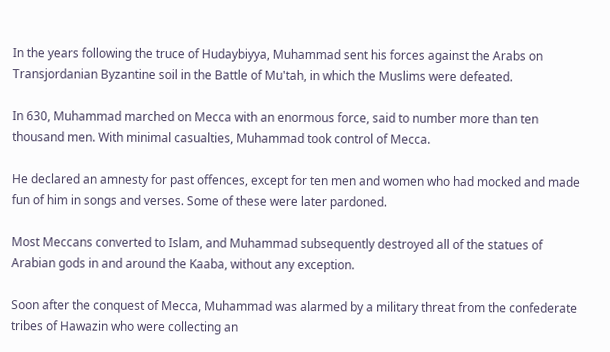In the years following the truce of Hudaybiyya, Muhammad sent his forces against the Arabs on Transjordanian Byzantine soil in the Battle of Mu'tah, in which the Muslims were defeated.

In 630, Muhammad marched on Mecca with an enormous force, said to number more than ten thousand men. With minimal casualties, Muhammad took control of Mecca.

He declared an amnesty for past offences, except for ten men and women who had mocked and made fun of him in songs and verses. Some of these were later pardoned.

Most Meccans converted to Islam, and Muhammad subsequently destroyed all of the statues of Arabian gods in and around the Kaaba, without any exception.

Soon after the conquest of Mecca, Muhammad was alarmed by a military threat from the confederate tribes of Hawazin who were collecting an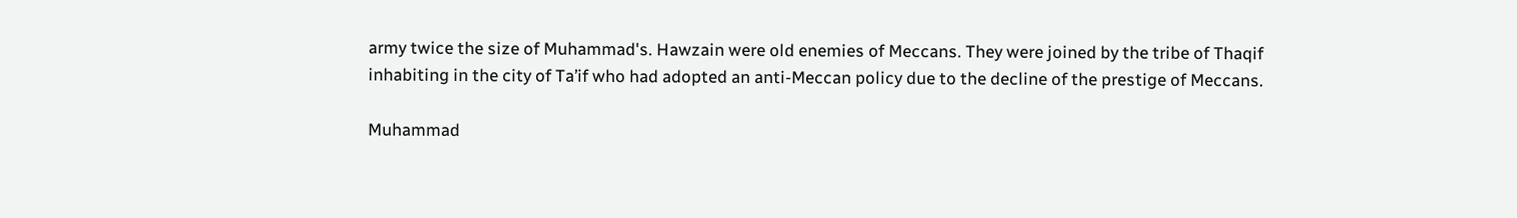army twice the size of Muhammad's. Hawzain were old enemies of Meccans. They were joined by the tribe of Thaqif inhabiting in the city of Ta’if who had adopted an anti-Meccan policy due to the decline of the prestige of Meccans.

Muhammad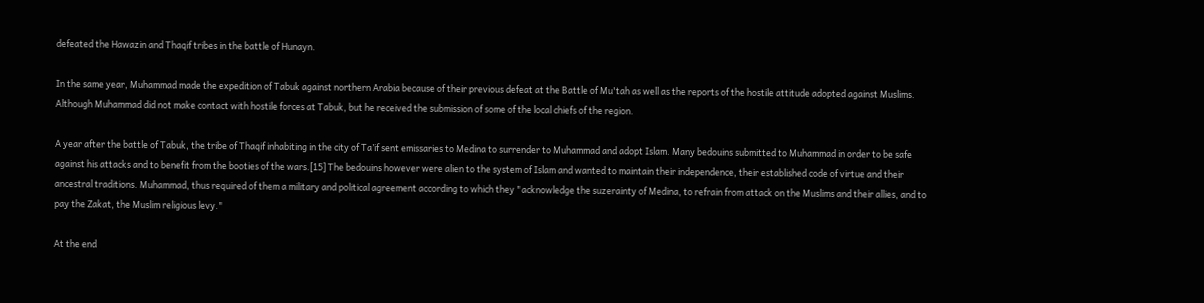defeated the Hawazin and Thaqif tribes in the battle of Hunayn.

In the same year, Muhammad made the expedition of Tabuk against northern Arabia because of their previous defeat at the Battle of Mu'tah as well as the reports of the hostile attitude adopted against Muslims. Although Muhammad did not make contact with hostile forces at Tabuk, but he received the submission of some of the local chiefs of the region.

A year after the battle of Tabuk, the tribe of Thaqif inhabiting in the city of Ta’if sent emissaries to Medina to surrender to Muhammad and adopt Islam. Many bedouins submitted to Muhammad in order to be safe against his attacks and to benefit from the booties of the wars.[15] The bedouins however were alien to the system of Islam and wanted to maintain their independence, their established code of virtue and their ancestral traditions. Muhammad, thus required of them a military and political agreement according to which they "acknowledge the suzerainty of Medina, to refrain from attack on the Muslims and their allies, and to pay the Zakat, the Muslim religious levy."

At the end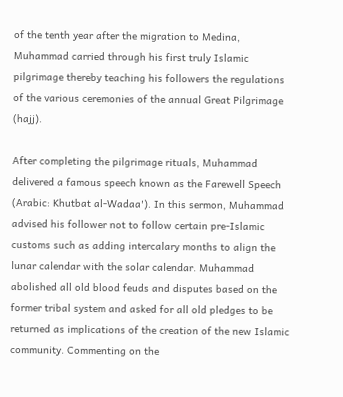of the tenth year after the migration to Medina, Muhammad carried through his first truly Islamic pilgrimage thereby teaching his followers the regulations of the various ceremonies of the annual Great Pilgrimage (hajj).

After completing the pilgrimage rituals, Muhammad delivered a famous speech known as the Farewell Speech (Arabic: Khutbat al-Wadaa'). In this sermon, Muhammad advised his follower not to follow certain pre-Islamic customs such as adding intercalary months to align the lunar calendar with the solar calendar. Muhammad abolished all old blood feuds and disputes based on the former tribal system and asked for all old pledges to be returned as implications of the creation of the new Islamic community. Commenting on the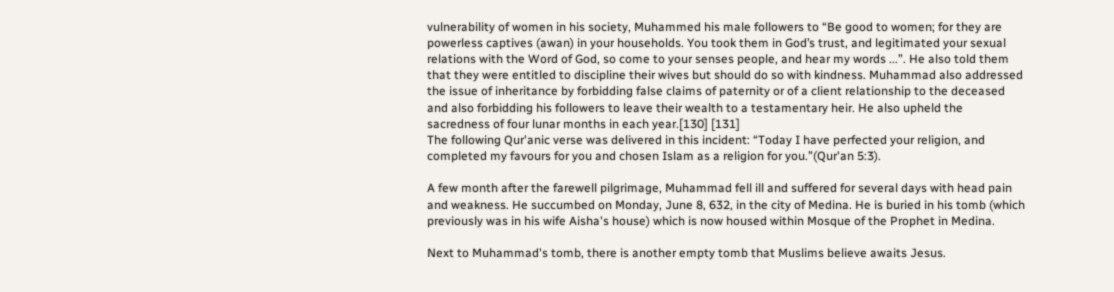vulnerability of women in his society, Muhammed his male followers to “Be good to women; for they are powerless captives (awan) in your households. You took them in God’s trust, and legitimated your sexual relations with the Word of God, so come to your senses people, and hear my words ...”. He also told them that they were entitled to discipline their wives but should do so with kindness. Muhammad also addressed the issue of inheritance by forbidding false claims of paternity or of a client relationship to the deceased and also forbidding his followers to leave their wealth to a testamentary heir. He also upheld the sacredness of four lunar months in each year.[130] [131]
The following Qur'anic verse was delivered in this incident: “Today I have perfected your religion, and completed my favours for you and chosen Islam as a religion for you.”(Qur'an 5:3).

A few month after the farewell pilgrimage, Muhammad fell ill and suffered for several days with head pain and weakness. He succumbed on Monday, June 8, 632, in the city of Medina. He is buried in his tomb (which previously was in his wife Aisha's house) which is now housed within Mosque of the Prophet in Medina.

Next to Muhammad's tomb, there is another empty tomb that Muslims believe awaits Jesus.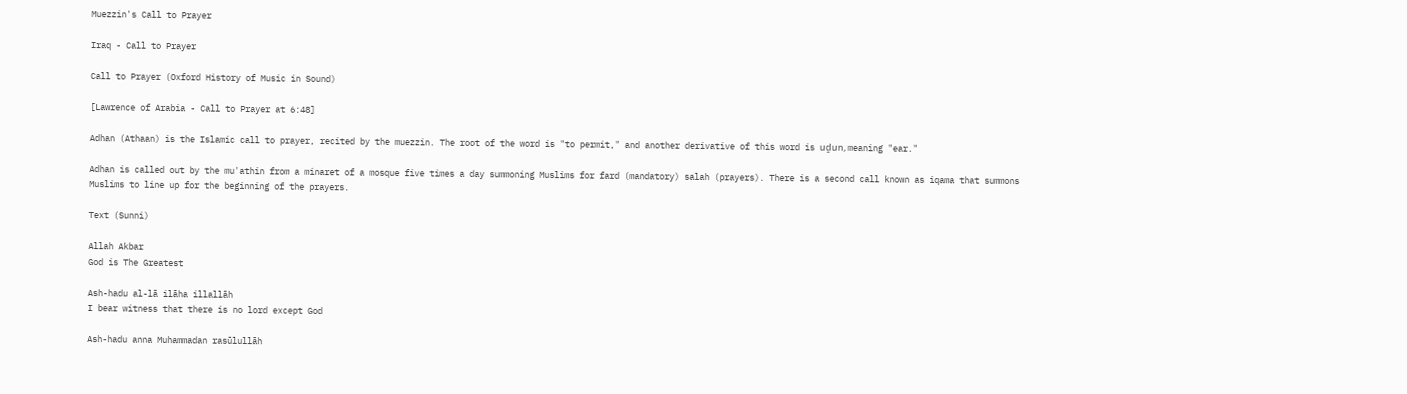Muezzin's Call to Prayer

Iraq - Call to Prayer

Call to Prayer (Oxford History of Music in Sound)

[Lawrence of Arabia - Call to Prayer at 6:48]

Adhan (Athaan) is the Islamic call to prayer, recited by the muezzin. The root of the word is "to permit," and another derivative of this word is uḏun, meaning "ear."

Adhan is called out by the mu'athin from a minaret of a mosque five times a day summoning Muslims for fard (mandatory) salah (prayers). There is a second call known as iqama that summons Muslims to line up for the beginning of the prayers.

Text (Sunni)

Allah Akbar
God is The Greatest

Ash-hadu al-lā ilāha illallāh
I bear witness that there is no lord except God

Ash-hadu anna Muhammadan rasūlullāh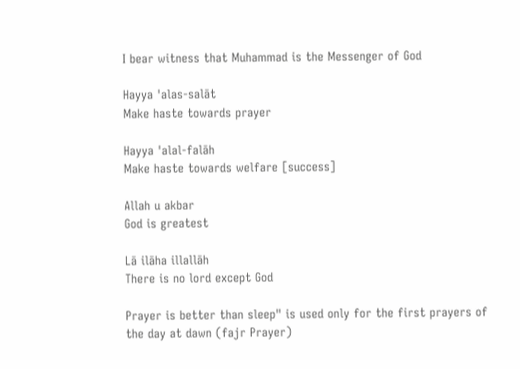I bear witness that Muhammad is the Messenger of God

Hayya 'alas-salāt
Make haste towards prayer

Hayya 'alal-falāh
Make haste towards welfare [success]

Allah u akbar
God is greatest

Lā ilāha illallāh
There is no lord except God

Prayer is better than sleep" is used only for the first prayers of the day at dawn (fajr Prayer)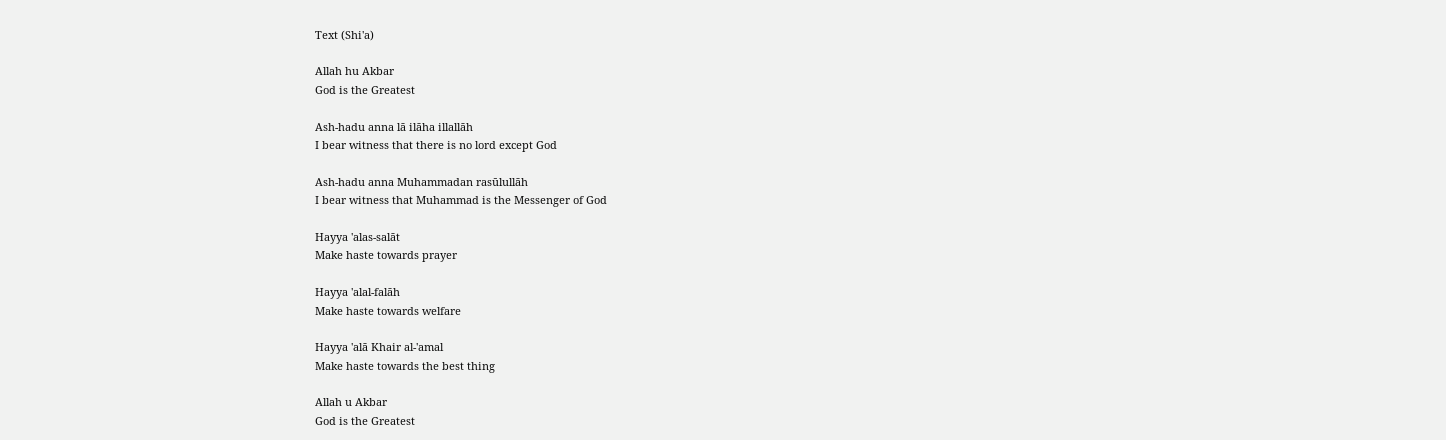Text (Shi'a)

Allah hu Akbar
God is the Greatest

Ash-hadu anna lā ilāha illallāh
I bear witness that there is no lord except God

Ash-hadu anna Muhammadan rasūlullāh
I bear witness that Muhammad is the Messenger of God

Hayya 'alas-salāt
Make haste towards prayer

Hayya 'alal-falāh
Make haste towards welfare

Hayya 'alā Khair al-'amal
Make haste towards the best thing

Allah u Akbar
God is the Greatest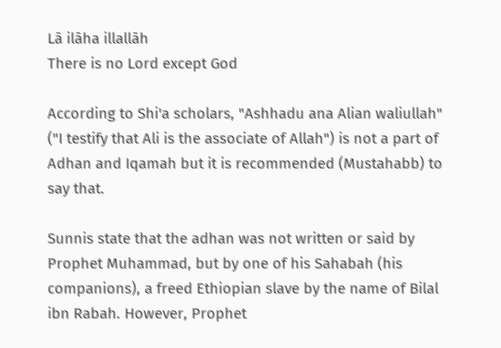Lā ilāha illallāh
There is no Lord except God

According to Shi'a scholars, "Ashhadu ana Alian waliullah" ("I testify that Ali is the associate of Allah") is not a part of Adhan and Iqamah but it is recommended (Mustahabb) to say that.

Sunnis state that the adhan was not written or said by Prophet Muhammad, but by one of his Sahabah (his companions), a freed Ethiopian slave by the name of Bilal ibn Rabah. However, Prophet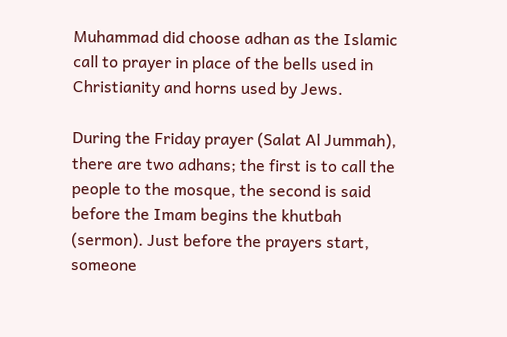Muhammad did choose adhan as the Islamic call to prayer in place of the bells used in Christianity and horns used by Jews.

During the Friday prayer (Salat Al Jummah), there are two adhans; the first is to call the people to the mosque, the second is said before the Imam begins the khutbah (sermon). Just before the prayers start, someone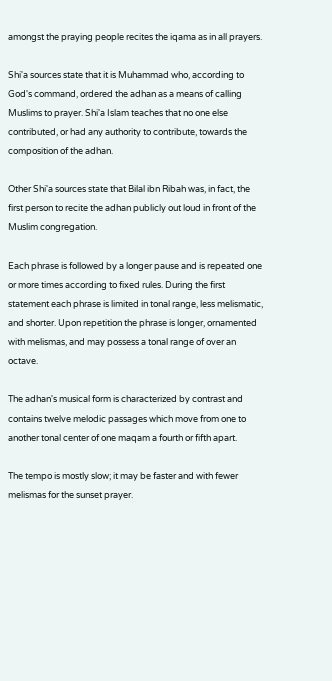amongst the praying people recites the iqama as in all prayers.

Shi'a sources state that it is Muhammad who, according to God's command, ordered the adhan as a means of calling Muslims to prayer. Shi'a Islam teaches that no one else contributed, or had any authority to contribute, towards the composition of the adhan.

Other Shi'a sources state that Bilal ibn Ribah was, in fact, the first person to recite the adhan publicly out loud in front of the Muslim congregation.

Each phrase is followed by a longer pause and is repeated one or more times according to fixed rules. During the first statement each phrase is limited in tonal range, less melismatic, and shorter. Upon repetition the phrase is longer, ornamented with melismas, and may possess a tonal range of over an octave.

The adhan's musical form is characterized by contrast and contains twelve melodic passages which move from one to another tonal center of one maqam a fourth or fifth apart.

The tempo is mostly slow; it may be faster and with fewer melismas for the sunset prayer.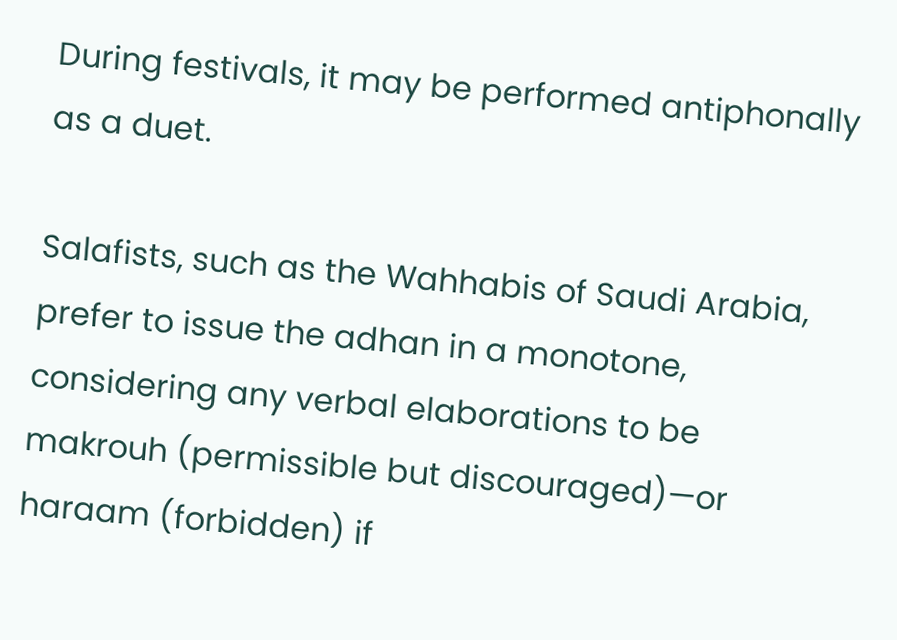During festivals, it may be performed antiphonally as a duet.

Salafists, such as the Wahhabis of Saudi Arabia, prefer to issue the adhan in a monotone, considering any verbal elaborations to be makrouh (permissible but discouraged)—or haraam (forbidden) if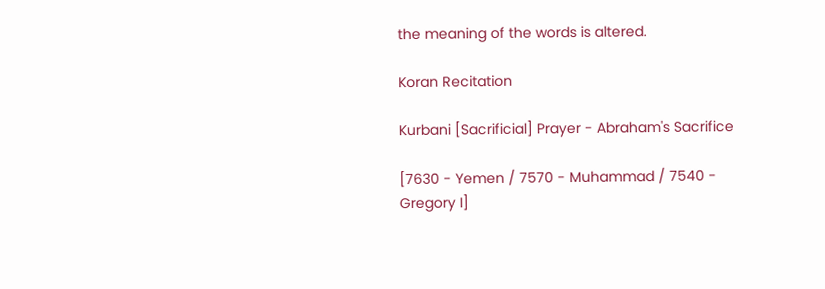the meaning of the words is altered.

Koran Recitation

Kurbani [Sacrificial] Prayer - Abraham's Sacrifice

[7630 - Yemen / 7570 - Muhammad / 7540 - Gregory I]